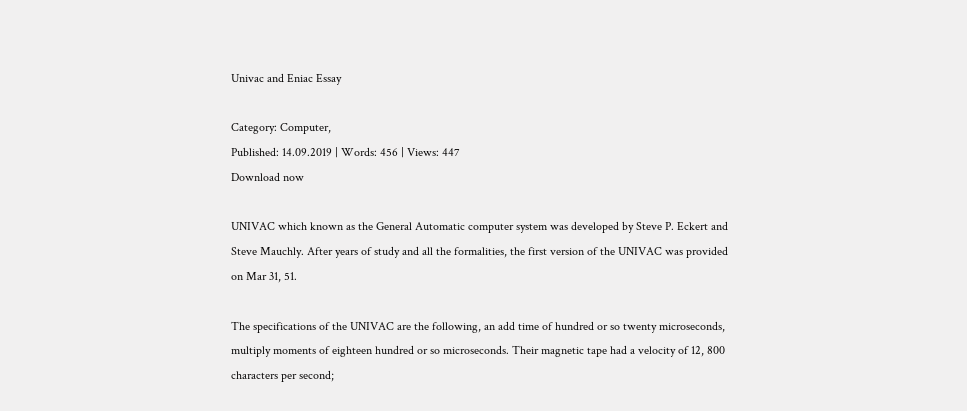Univac and Eniac Essay

Category: Computer,
Published: 14.09.2019 | Words: 456 | Views: 447
Download now

UNIVAC which known as the General Automatic computer system was developed by Steve P. Eckert and Steve Mauchly. After years of study and all the formalities, the first version of the UNIVAC was provided on Mar 31, 51.

The specifications of the UNIVAC are the following, an add time of hundred or so twenty microseconds, multiply moments of eighteen hundred or so microseconds. Their magnetic tape had a velocity of 12, 800 characters per second;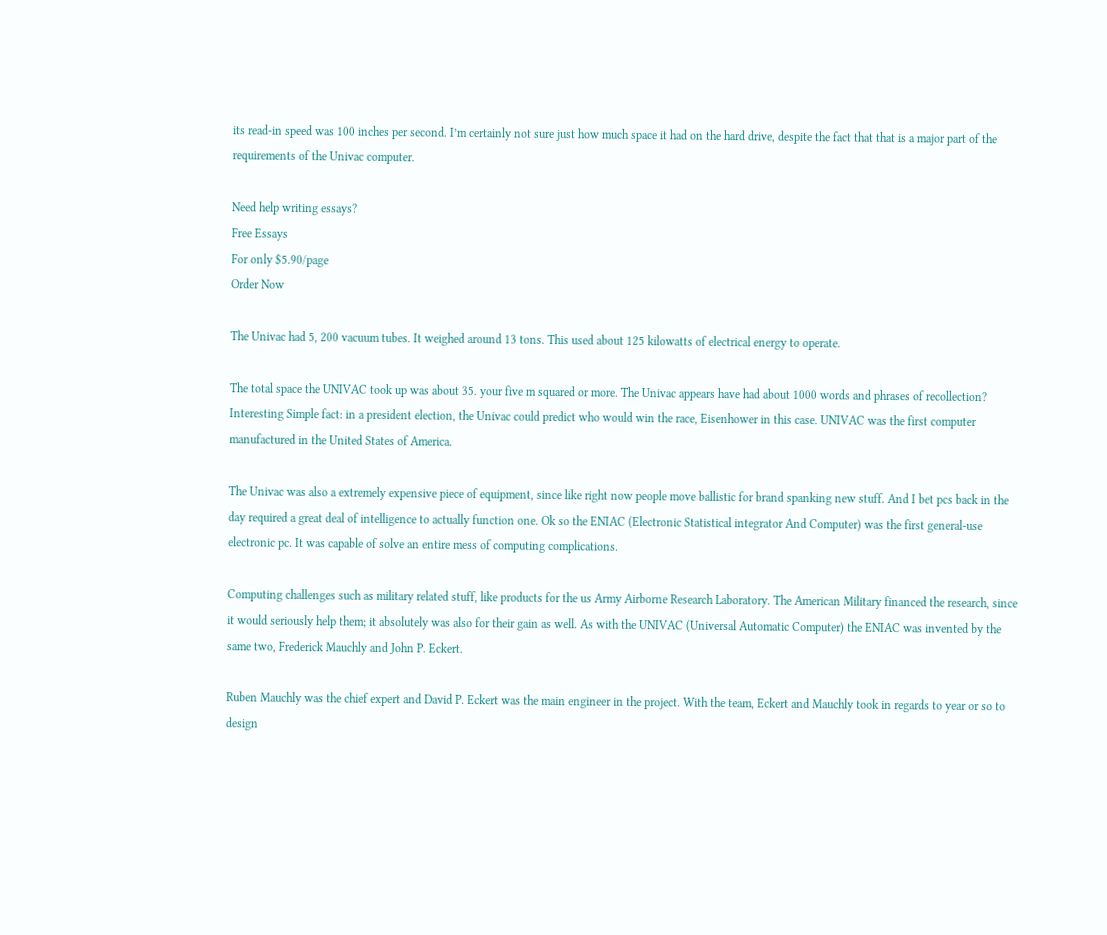its read-in speed was 100 inches per second. I’m certainly not sure just how much space it had on the hard drive, despite the fact that that is a major part of the requirements of the Univac computer.

Need help writing essays?
Free Essays
For only $5.90/page
Order Now

The Univac had 5, 200 vacuum tubes. It weighed around 13 tons. This used about 125 kilowatts of electrical energy to operate.

The total space the UNIVAC took up was about 35. your five m squared or more. The Univac appears have had about 1000 words and phrases of recollection? Interesting Simple fact: in a president election, the Univac could predict who would win the race, Eisenhower in this case. UNIVAC was the first computer manufactured in the United States of America.

The Univac was also a extremely expensive piece of equipment, since like right now people move ballistic for brand spanking new stuff. And I bet pcs back in the day required a great deal of intelligence to actually function one. Ok so the ENIAC (Electronic Statistical integrator And Computer) was the first general-use electronic pc. It was capable of solve an entire mess of computing complications.

Computing challenges such as military related stuff, like products for the us Army Airborne Research Laboratory. The American Military financed the research, since it would seriously help them; it absolutely was also for their gain as well. As with the UNIVAC (Universal Automatic Computer) the ENIAC was invented by the same two, Frederick Mauchly and John P. Eckert.

Ruben Mauchly was the chief expert and David P. Eckert was the main engineer in the project. With the team, Eckert and Mauchly took in regards to year or so to design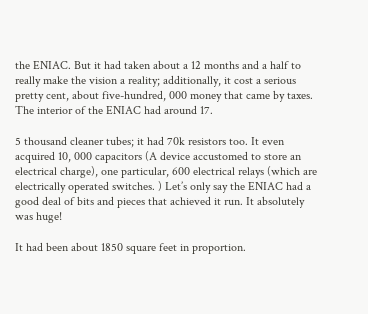the ENIAC. But it had taken about a 12 months and a half to really make the vision a reality; additionally, it cost a serious pretty cent, about five-hundred, 000 money that came by taxes. The interior of the ENIAC had around 17.

5 thousand cleaner tubes; it had 70k resistors too. It even acquired 10, 000 capacitors (A device accustomed to store an electrical charge), one particular, 600 electrical relays (which are electrically operated switches. ) Let’s only say the ENIAC had a good deal of bits and pieces that achieved it run. It absolutely was huge!

It had been about 1850 square feet in proportion.